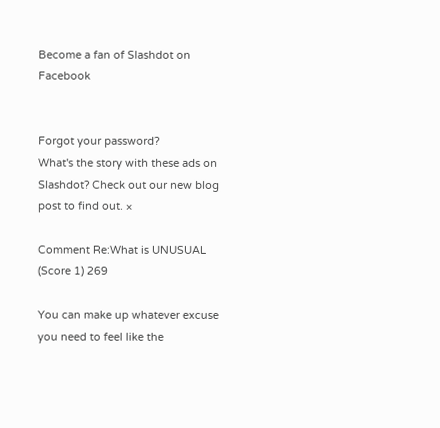Become a fan of Slashdot on Facebook


Forgot your password?
What's the story with these ads on Slashdot? Check out our new blog post to find out. ×

Comment Re:What is UNUSUAL (Score 1) 269

You can make up whatever excuse you need to feel like the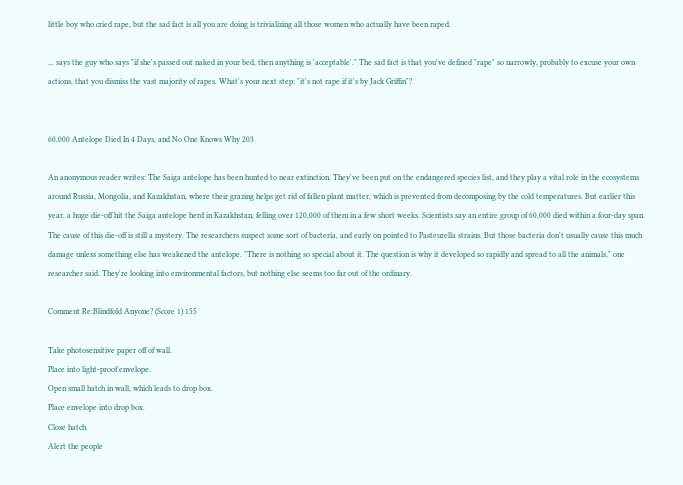little boy who cried rape, but the sad fact is all you are doing is trivializing all those women who actually have been raped.

... says the guy who says "if she's passed out naked in your bed, then anything is 'acceptable'." The sad fact is that you've defined "rape" so narrowly, probably to excuse your own actions, that you dismiss the vast majority of rapes. What's your next step: "it's not rape if it's by Jack Griffin"?


60,000 Antelope Died In 4 Days, and No One Knows Why 203

An anonymous reader writes: The Saiga antelope has been hunted to near extinction. They've been put on the endangered species list, and they play a vital role in the ecosystems around Russia, Mongolia, and Kazakhstan, where their grazing helps get rid of fallen plant matter, which is prevented from decomposing by the cold temperatures. But earlier this year, a huge die-off hit the Saiga antelope herd in Kazakhstan, felling over 120,000 of them in a few short weeks. Scientists say an entire group of 60,000 died within a four-day span. The cause of this die-off is still a mystery. The researchers suspect some sort of bacteria, and early on pointed to Pasteurella strains. But those bacteria don't usually cause this much damage unless something else has weakened the antelope. "There is nothing so special about it. The question is why it developed so rapidly and spread to all the animals," one researcher said. They're looking into environmental factors, but nothing else seems too far out of the ordinary.

Comment Re:Blindfold Anyone? (Score 1) 155

Take photosensitive paper off of wall.
Place into light-proof envelope.
Open small hatch in wall, which leads to drop box.
Place envelope into drop box.
Close hatch.
Alert the people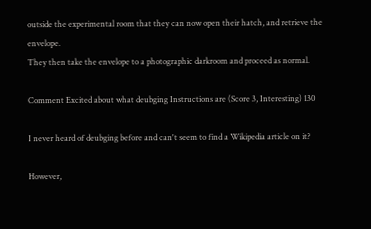outside the experimental room that they can now open their hatch, and retrieve the envelope.
They then take the envelope to a photographic darkroom and proceed as normal.

Comment Excited about what deubging Instructions are (Score 3, Interesting) 130

I never heard of deubging before and can't seem to find a Wikipedia article on it?

However,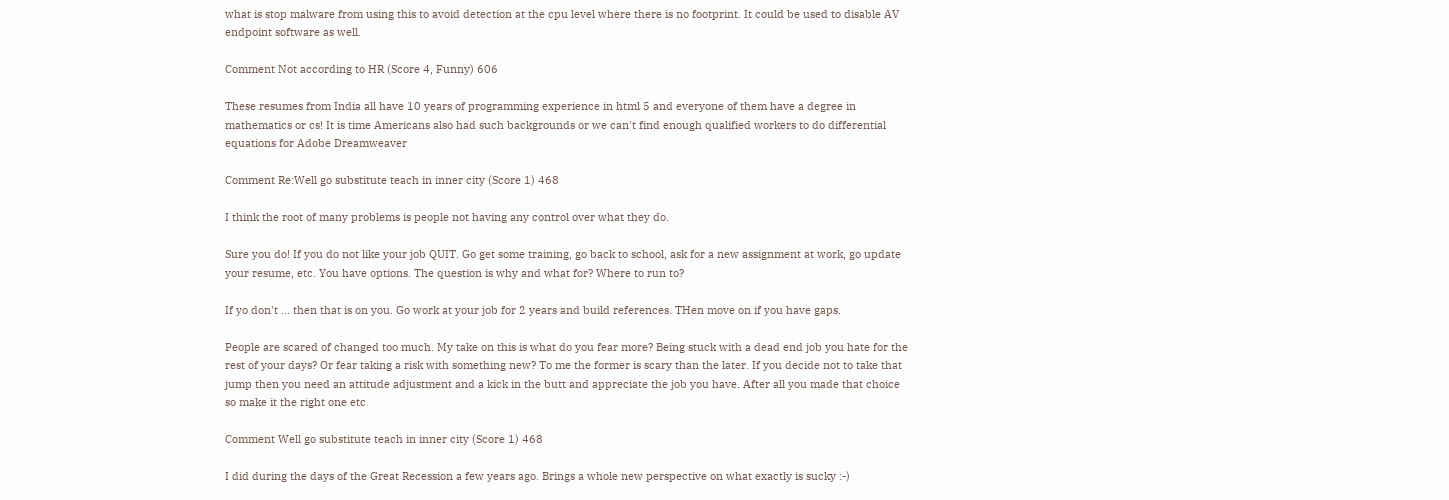what is stop malware from using this to avoid detection at the cpu level where there is no footprint. It could be used to disable AV endpoint software as well.

Comment Not according to HR (Score 4, Funny) 606

These resumes from India all have 10 years of programming experience in html 5 and everyone of them have a degree in mathematics or cs! It is time Americans also had such backgrounds or we can't find enough qualified workers to do differential equations for Adobe Dreamweaver

Comment Re:Well go substitute teach in inner city (Score 1) 468

I think the root of many problems is people not having any control over what they do.

Sure you do! If you do not like your job QUIT. Go get some training, go back to school, ask for a new assignment at work, go update your resume, etc. You have options. The question is why and what for? Where to run to?

If yo don't ... then that is on you. Go work at your job for 2 years and build references. THen move on if you have gaps.

People are scared of changed too much. My take on this is what do you fear more? Being stuck with a dead end job you hate for the rest of your days? Or fear taking a risk with something new? To me the former is scary than the later. If you decide not to take that jump then you need an attitude adjustment and a kick in the butt and appreciate the job you have. After all you made that choice so make it the right one etc

Comment Well go substitute teach in inner city (Score 1) 468

I did during the days of the Great Recession a few years ago. Brings a whole new perspective on what exactly is sucky :-)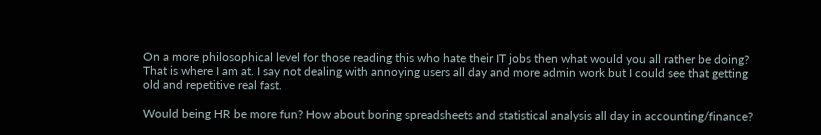On a more philosophical level for those reading this who hate their IT jobs then what would you all rather be doing? That is where I am at. I say not dealing with annoying users all day and more admin work but I could see that getting old and repetitive real fast.

Would being HR be more fun? How about boring spreadsheets and statistical analysis all day in accounting/finance?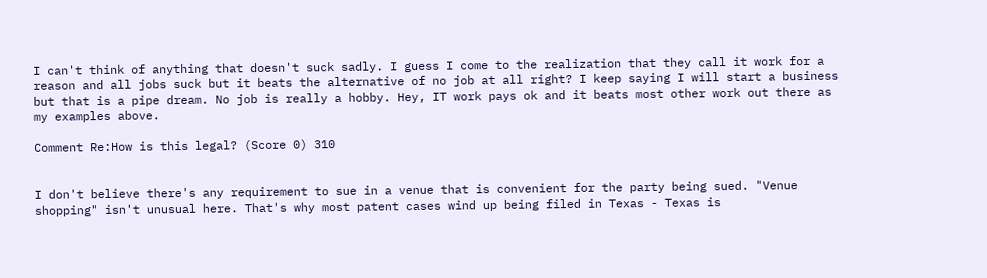I can't think of anything that doesn't suck sadly. I guess I come to the realization that they call it work for a reason and all jobs suck but it beats the alternative of no job at all right? I keep saying I will start a business but that is a pipe dream. No job is really a hobby. Hey, IT work pays ok and it beats most other work out there as my examples above.

Comment Re:How is this legal? (Score 0) 310


I don't believe there's any requirement to sue in a venue that is convenient for the party being sued. "Venue shopping" isn't unusual here. That's why most patent cases wind up being filed in Texas - Texas is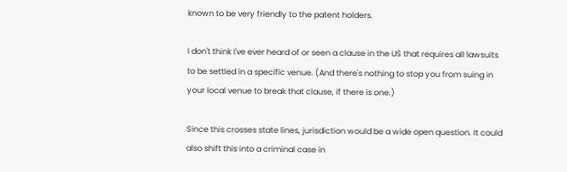known to be very friendly to the patent holders.

I don't think I've ever heard of or seen a clause in the US that requires all lawsuits to be settled in a specific venue. (And there's nothing to stop you from suing in your local venue to break that clause, if there is one.)

Since this crosses state lines, jurisdiction would be a wide open question. It could also shift this into a criminal case in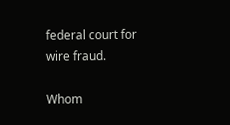federal court for wire fraud.

Whom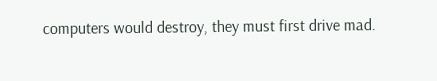computers would destroy, they must first drive mad.